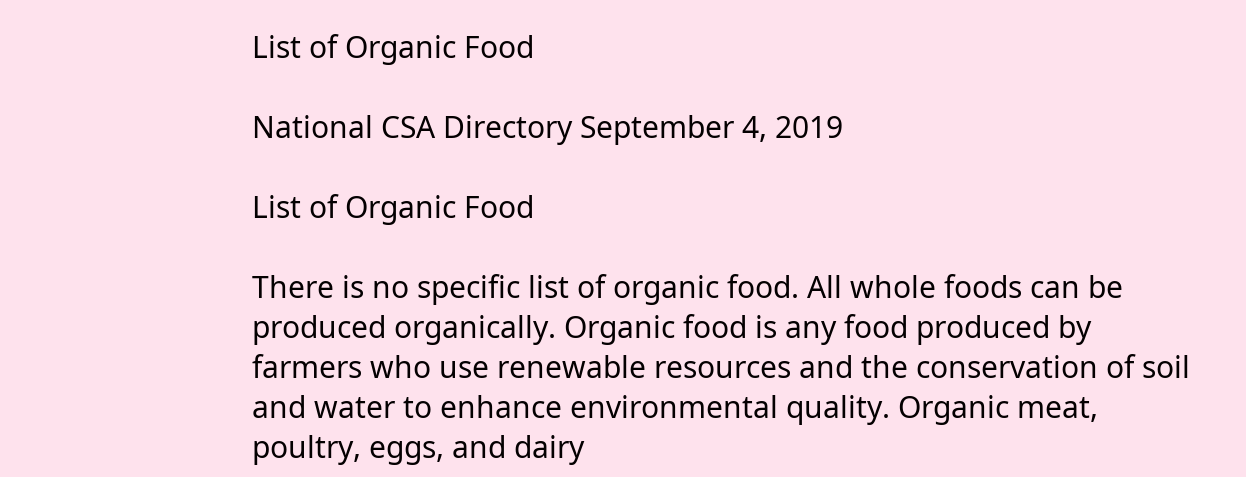List of Organic Food

National CSA Directory September 4, 2019

List of Organic Food

There is no specific list of organic food. All whole foods can be produced organically. Organic food is any food produced by farmers who use renewable resources and the conservation of soil and water to enhance environmental quality. Organic meat, poultry, eggs, and dairy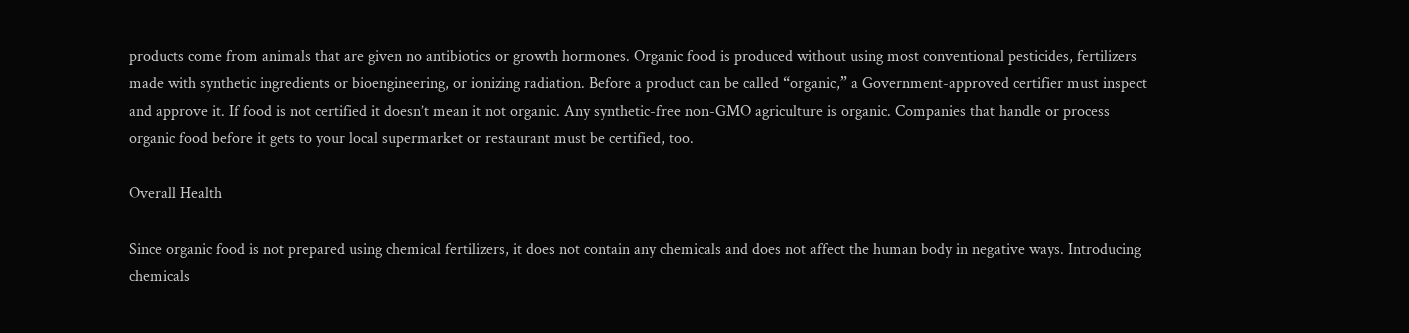products come from animals that are given no antibiotics or growth hormones. Organic food is produced without using most conventional pesticides, fertilizers made with synthetic ingredients or bioengineering, or ionizing radiation. Before a product can be called “organic,” a Government-approved certifier must inspect and approve it. If food is not certified it doesn’t mean it not organic. Any synthetic-free non-GMO agriculture is organic. Companies that handle or process organic food before it gets to your local supermarket or restaurant must be certified, too.

Overall Health

Since organic food is not prepared using chemical fertilizers, it does not contain any chemicals and does not affect the human body in negative ways. Introducing chemicals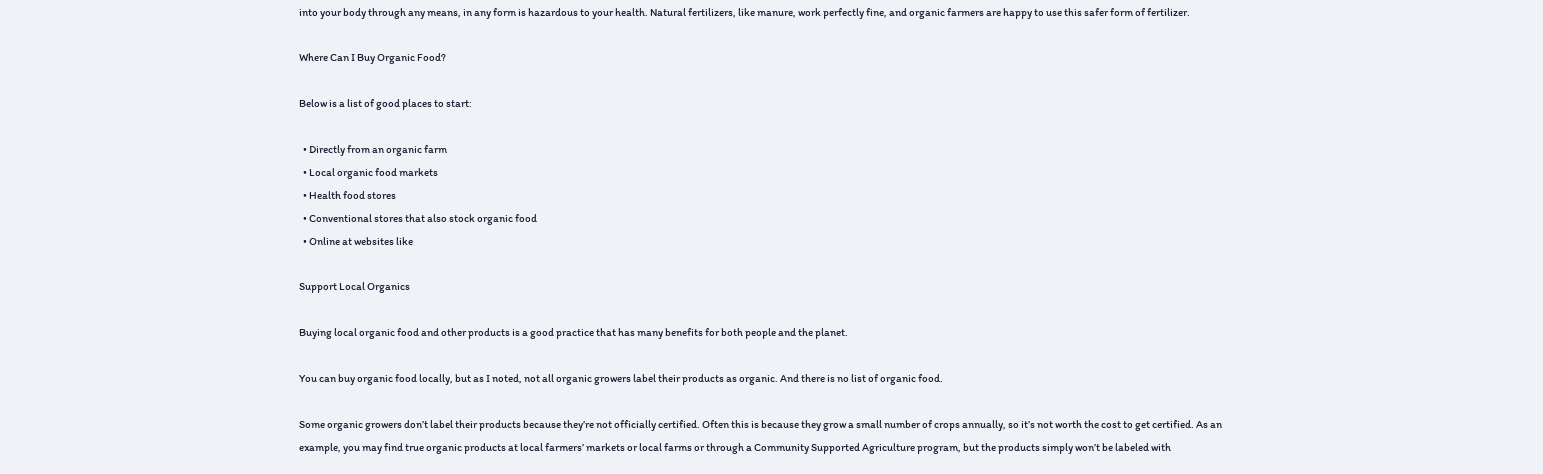into your body through any means, in any form is hazardous to your health. Natural fertilizers, like manure, work perfectly fine, and organic farmers are happy to use this safer form of fertilizer.

Where Can I Buy Organic Food?

Below is a list of good places to start:

  • Directly from an organic farm
  • Local organic food markets
  • Health food stores
  • Conventional stores that also stock organic food
  • Online at websites like

Support Local Organics

Buying local organic food and other products is a good practice that has many benefits for both people and the planet.

You can buy organic food locally, but as I noted, not all organic growers label their products as organic. And there is no list of organic food.

Some organic growers don’t label their products because they’re not officially certified. Often this is because they grow a small number of crops annually, so it’s not worth the cost to get certified. As an example, you may find true organic products at local farmers’ markets or local farms or through a Community Supported Agriculture program, but the products simply won’t be labeled with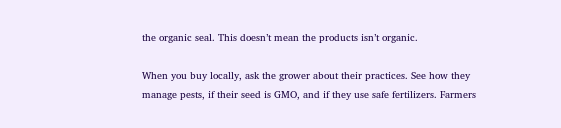the organic seal. This doesn’t mean the products isn’t organic.

When you buy locally, ask the grower about their practices. See how they manage pests, if their seed is GMO, and if they use safe fertilizers. Farmers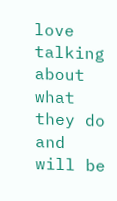love talking about what they do and will be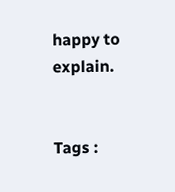happy to explain.


Tags :